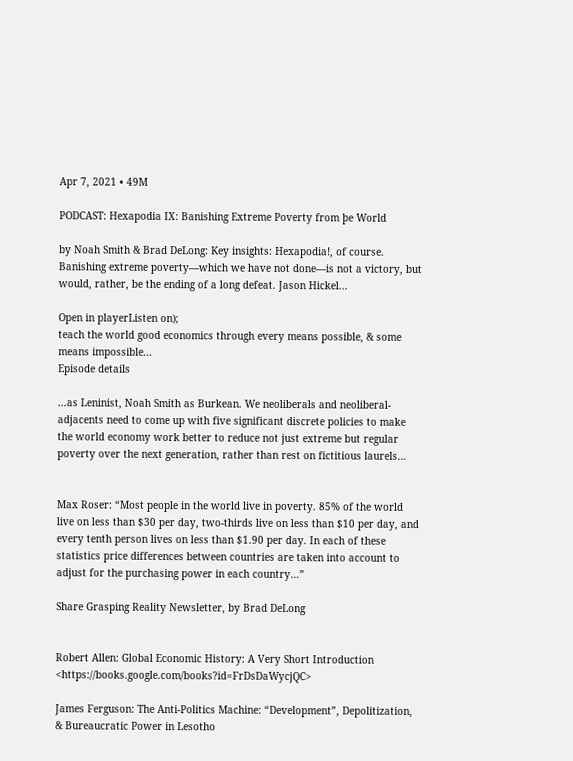Apr 7, 2021 • 49M

PODCAST: Hexapodia IX: Banishing Extreme Poverty from þe World

by Noah Smith & Brad DeLong: Key insights: Hexapodia!, of course. Banishing extreme poverty—which we have not done—is not a victory, but would, rather, be the ending of a long defeat. Jason Hickel...

Open in playerListen on);
teach the world good economics through every means possible, & some means impossible...
Episode details

…as Leninist, Noah Smith as Burkean. We neoliberals and neoliberal-adjacents need to come up with five significant discrete policies to make the world economy work better to reduce not just extreme but regular poverty over the next generation, rather than rest on fictitious laurels…


Max Roser: “Most people in the world live in poverty. 85% of the world live on less than $30 per day, two-thirds live on less than $10 per day, and every tenth person lives on less than $1.90 per day. In each of these statistics price differences between countries are taken into account to adjust for the purchasing power in each country…”

Share Grasping Reality Newsletter, by Brad DeLong


Robert Allen: Global Economic History: A Very Short Introduction <https://books.google.com/books?id=FrDsDaWycjQC>

James Ferguson: The Anti-Politics Machine: “Development”, Depolitization, & Bureaucratic Power in Lesotho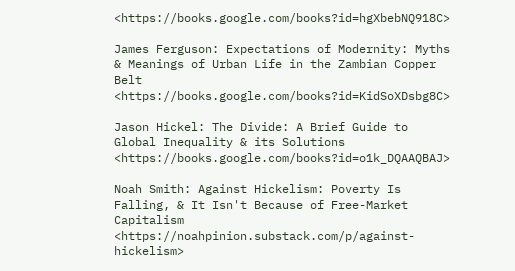<https://books.google.com/books?id=hgXbebNQ918C>

James Ferguson: Expectations of Modernity: Myths & Meanings of Urban Life in the Zambian Copper Belt <https://books.google.com/books?id=KidSoXDsbg8C>

Jason Hickel: The Divide: A Brief Guide to Global Inequality & its Solutions <https://books.google.com/books?id=o1k_DQAAQBAJ>

Noah Smith: Against Hickelism: Poverty Is Falling, & It Isn't Because of Free-Market Capitalism <https://noahpinion.substack.com/p/against-hickelism>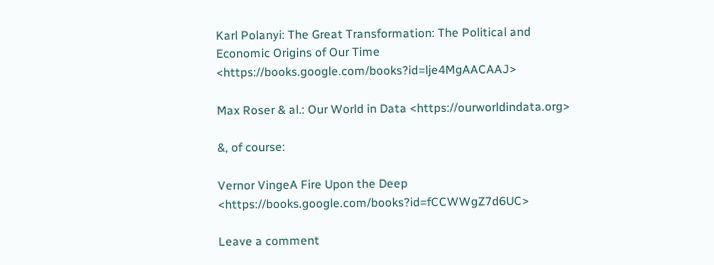Karl Polanyi: The Great Transformation: The Political and Economic Origins of Our Time <https://books.google.com/books?id=lje4MgAACAAJ>

Max Roser & al.: Our World in Data <https://ourworldindata.org>

&, of course:

Vernor VingeA Fire Upon the Deep <https://books.google.com/books?id=fCCWWgZ7d6UC>

Leave a comment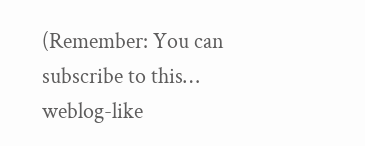(Remember: You can subscribe to this… weblog-like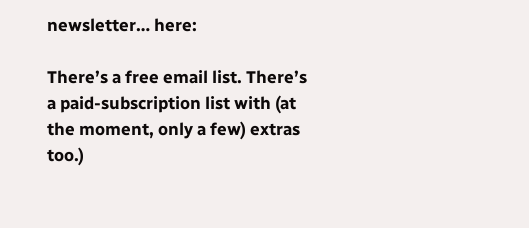newsletter… here:

There’s a free email list. There’s a paid-subscription list with (at the moment, only a few) extras too.)